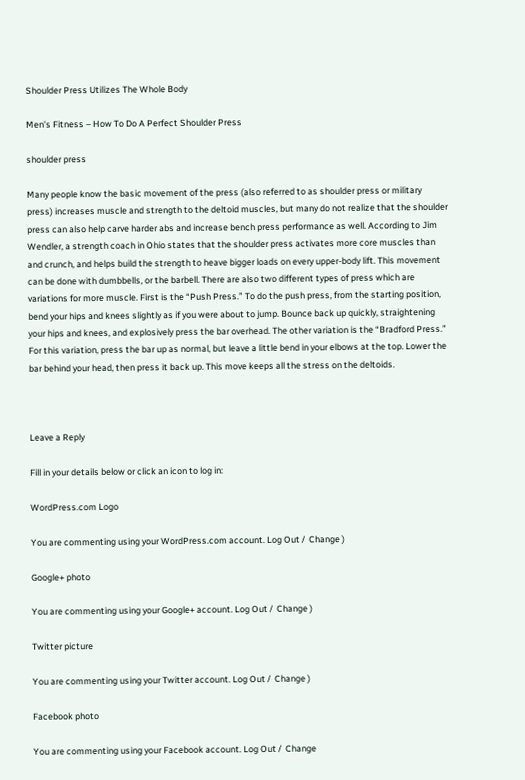Shoulder Press Utilizes The Whole Body

Men’s Fitness – How To Do A Perfect Shoulder Press

shoulder press

Many people know the basic movement of the press (also referred to as shoulder press or military press) increases muscle and strength to the deltoid muscles, but many do not realize that the shoulder press can also help carve harder abs and increase bench press performance as well. According to Jim Wendler, a strength coach in Ohio states that the shoulder press activates more core muscles than and crunch, and helps build the strength to heave bigger loads on every upper-body lift. This movement can be done with dumbbells, or the barbell. There are also two different types of press which are variations for more muscle. First is the “Push Press.” To do the push press, from the starting position, bend your hips and knees slightly as if you were about to jump. Bounce back up quickly, straightening your hips and knees, and explosively press the bar overhead. The other variation is the “Bradford Press.” For this variation, press the bar up as normal, but leave a little bend in your elbows at the top. Lower the bar behind your head, then press it back up. This move keeps all the stress on the deltoids.



Leave a Reply

Fill in your details below or click an icon to log in:

WordPress.com Logo

You are commenting using your WordPress.com account. Log Out /  Change )

Google+ photo

You are commenting using your Google+ account. Log Out /  Change )

Twitter picture

You are commenting using your Twitter account. Log Out /  Change )

Facebook photo

You are commenting using your Facebook account. Log Out /  Change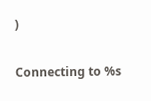)


Connecting to %s